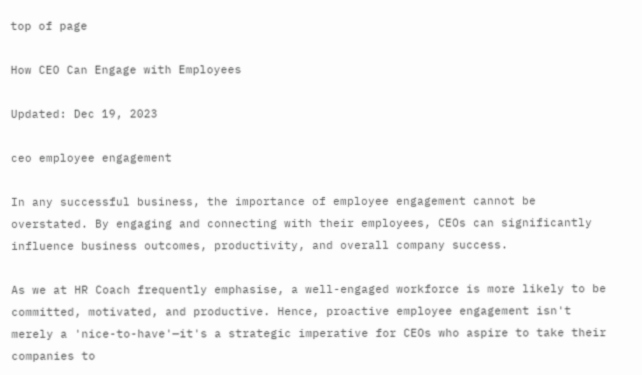top of page

How CEO Can Engage with Employees

Updated: Dec 19, 2023

ceo employee engagement

In any successful business, the importance of employee engagement cannot be overstated. By engaging and connecting with their employees, CEOs can significantly influence business outcomes, productivity, and overall company success.

As we at HR Coach frequently emphasise, a well-engaged workforce is more likely to be committed, motivated, and productive. Hence, proactive employee engagement isn't merely a 'nice-to-have'—it's a strategic imperative for CEOs who aspire to take their companies to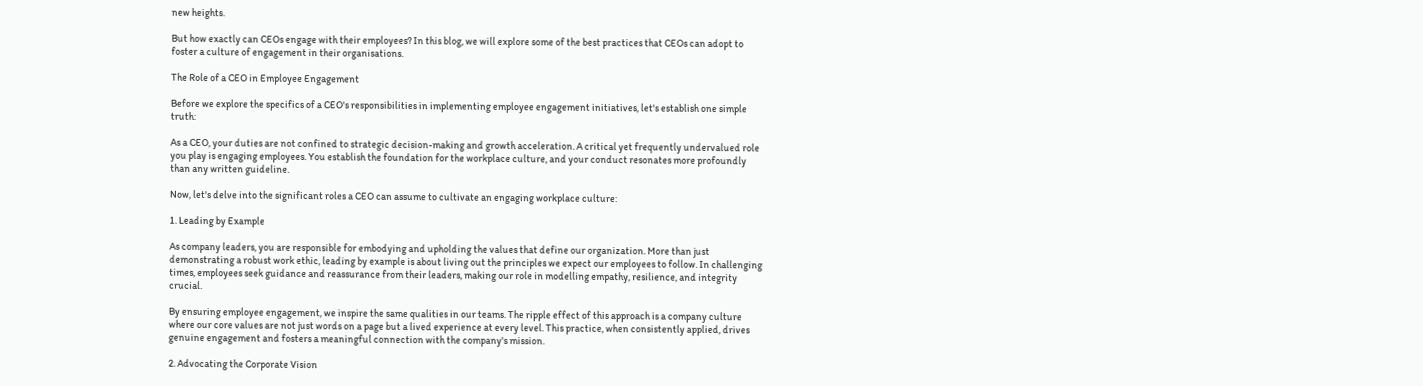new heights.

But how exactly can CEOs engage with their employees? In this blog, we will explore some of the best practices that CEOs can adopt to foster a culture of engagement in their organisations.

The Role of a CEO in Employee Engagement

Before we explore the specifics of a CEO's responsibilities in implementing employee engagement initiatives, let's establish one simple truth:

As a CEO, your duties are not confined to strategic decision-making and growth acceleration. A critical yet frequently undervalued role you play is engaging employees. You establish the foundation for the workplace culture, and your conduct resonates more profoundly than any written guideline.

Now, let's delve into the significant roles a CEO can assume to cultivate an engaging workplace culture:

1. Leading by Example

As company leaders, you are responsible for embodying and upholding the values that define our organization. More than just demonstrating a robust work ethic, leading by example is about living out the principles we expect our employees to follow. In challenging times, employees seek guidance and reassurance from their leaders, making our role in modelling empathy, resilience, and integrity crucial.

By ensuring employee engagement, we inspire the same qualities in our teams. The ripple effect of this approach is a company culture where our core values are not just words on a page but a lived experience at every level. This practice, when consistently applied, drives genuine engagement and fosters a meaningful connection with the company's mission.

2. Advocating the Corporate Vision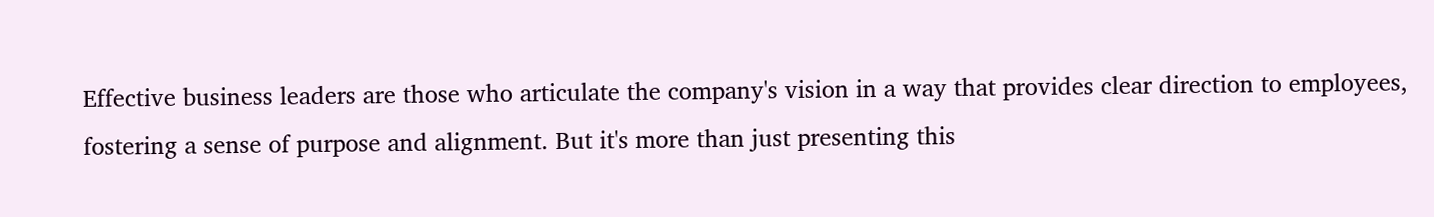Effective business leaders are those who articulate the company's vision in a way that provides clear direction to employees, fostering a sense of purpose and alignment. But it's more than just presenting this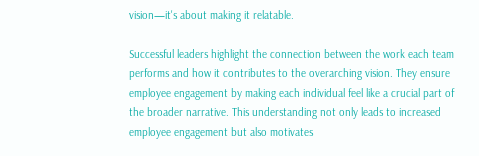vision—it's about making it relatable.

Successful leaders highlight the connection between the work each team performs and how it contributes to the overarching vision. They ensure employee engagement by making each individual feel like a crucial part of the broader narrative. This understanding not only leads to increased employee engagement but also motivates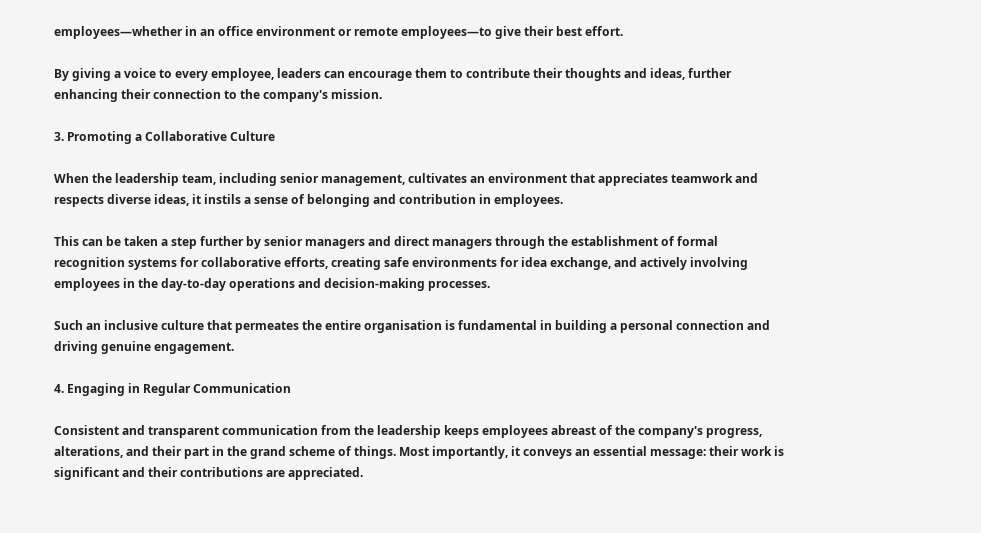employees—whether in an office environment or remote employees—to give their best effort.

By giving a voice to every employee, leaders can encourage them to contribute their thoughts and ideas, further enhancing their connection to the company's mission.

3. Promoting a Collaborative Culture

When the leadership team, including senior management, cultivates an environment that appreciates teamwork and respects diverse ideas, it instils a sense of belonging and contribution in employees.

This can be taken a step further by senior managers and direct managers through the establishment of formal recognition systems for collaborative efforts, creating safe environments for idea exchange, and actively involving employees in the day-to-day operations and decision-making processes.

Such an inclusive culture that permeates the entire organisation is fundamental in building a personal connection and driving genuine engagement.

4. Engaging in Regular Communication

Consistent and transparent communication from the leadership keeps employees abreast of the company's progress, alterations, and their part in the grand scheme of things. Most importantly, it conveys an essential message: their work is significant and their contributions are appreciated.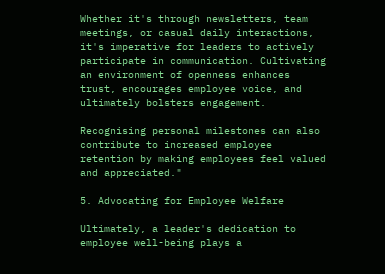Whether it's through newsletters, team meetings, or casual daily interactions, it's imperative for leaders to actively participate in communication. Cultivating an environment of openness enhances trust, encourages employee voice, and ultimately bolsters engagement.

Recognising personal milestones can also contribute to increased employee retention by making employees feel valued and appreciated."

5. Advocating for Employee Welfare

Ultimately, a leader's dedication to employee well-being plays a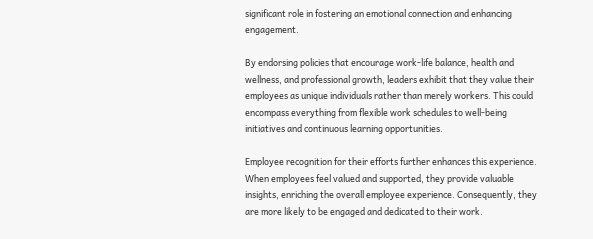significant role in fostering an emotional connection and enhancing engagement.

By endorsing policies that encourage work-life balance, health and wellness, and professional growth, leaders exhibit that they value their employees as unique individuals rather than merely workers. This could encompass everything from flexible work schedules to well-being initiatives and continuous learning opportunities.

Employee recognition for their efforts further enhances this experience. When employees feel valued and supported, they provide valuable insights, enriching the overall employee experience. Consequently, they are more likely to be engaged and dedicated to their work.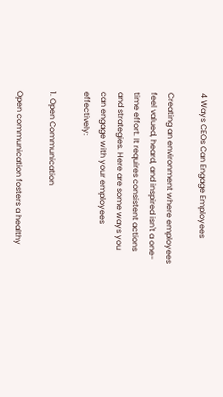4 Ways CEOs Can Engage Employees

Creating an environment where employees feel valued, heard, and inspired isn't a one-time effort. It requires consistent actions and strategies. Here are some ways you can engage with your employees effectively:

1. Open Communication

Open communication fosters a healthy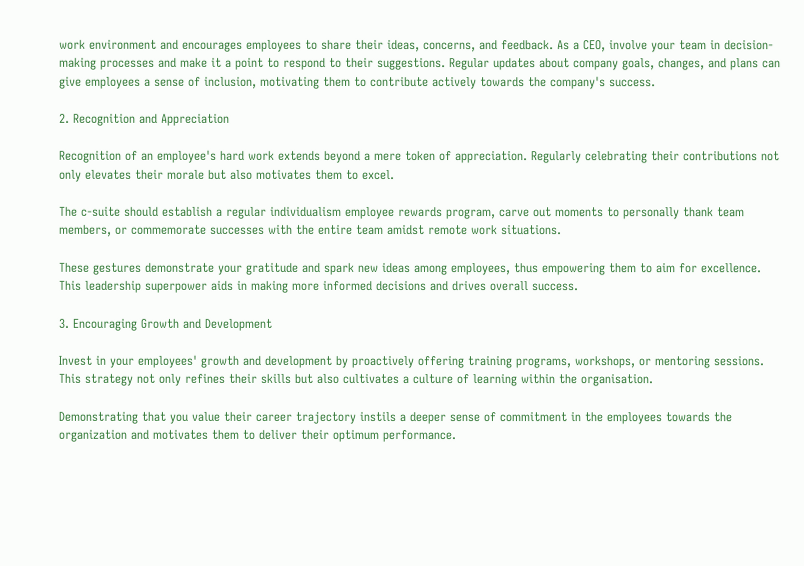work environment and encourages employees to share their ideas, concerns, and feedback. As a CEO, involve your team in decision-making processes and make it a point to respond to their suggestions. Regular updates about company goals, changes, and plans can give employees a sense of inclusion, motivating them to contribute actively towards the company's success.

2. Recognition and Appreciation

Recognition of an employee's hard work extends beyond a mere token of appreciation. Regularly celebrating their contributions not only elevates their morale but also motivates them to excel.

The c-suite should establish a regular individualism employee rewards program, carve out moments to personally thank team members, or commemorate successes with the entire team amidst remote work situations.

These gestures demonstrate your gratitude and spark new ideas among employees, thus empowering them to aim for excellence. This leadership superpower aids in making more informed decisions and drives overall success.

3. Encouraging Growth and Development

Invest in your employees' growth and development by proactively offering training programs, workshops, or mentoring sessions. This strategy not only refines their skills but also cultivates a culture of learning within the organisation.

Demonstrating that you value their career trajectory instils a deeper sense of commitment in the employees towards the organization and motivates them to deliver their optimum performance.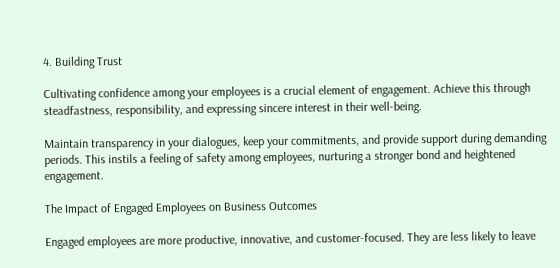4. Building Trust

Cultivating confidence among your employees is a crucial element of engagement. Achieve this through steadfastness, responsibility, and expressing sincere interest in their well-being.

Maintain transparency in your dialogues, keep your commitments, and provide support during demanding periods. This instils a feeling of safety among employees, nurturing a stronger bond and heightened engagement.

The Impact of Engaged Employees on Business Outcomes

Engaged employees are more productive, innovative, and customer-focused. They are less likely to leave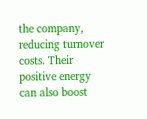the company, reducing turnover costs. Their positive energy can also boost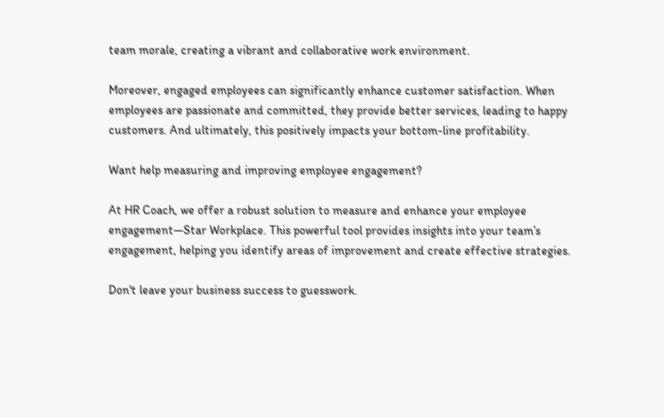team morale, creating a vibrant and collaborative work environment.

Moreover, engaged employees can significantly enhance customer satisfaction. When employees are passionate and committed, they provide better services, leading to happy customers. And ultimately, this positively impacts your bottom-line profitability.

Want help measuring and improving employee engagement?

At HR Coach, we offer a robust solution to measure and enhance your employee engagement—Star Workplace. This powerful tool provides insights into your team’s engagement, helping you identify areas of improvement and create effective strategies.

Don't leave your business success to guesswork.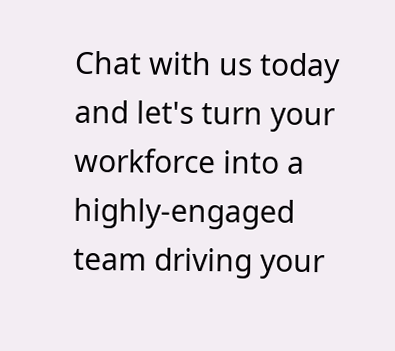Chat with us today and let's turn your workforce into a highly-engaged team driving your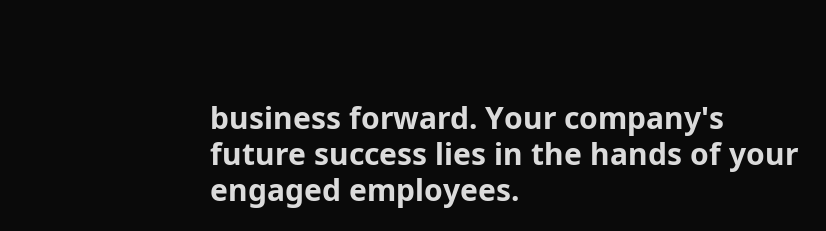business forward. Your company's future success lies in the hands of your engaged employees.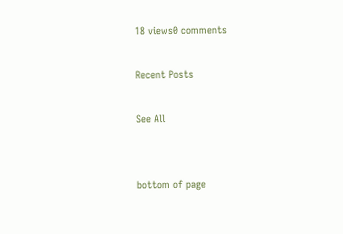18 views0 comments

Recent Posts

See All


bottom of page